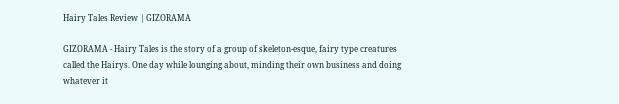Hairy Tales Review | GIZORAMA

GIZORAMA - Hairy Tales is the story of a group of skeleton-esque, fairy type creatures called the Hairys. One day while lounging about, minding their own business and doing whatever it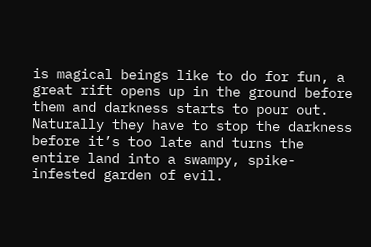is magical beings like to do for fun, a great rift opens up in the ground before them and darkness starts to pour out. Naturally they have to stop the darkness before it’s too late and turns the entire land into a swampy, spike-infested garden of evil.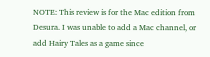NOTE: This review is for the Mac edition from Desura. I was unable to add a Mac channel, or add Hairy Tales as a game since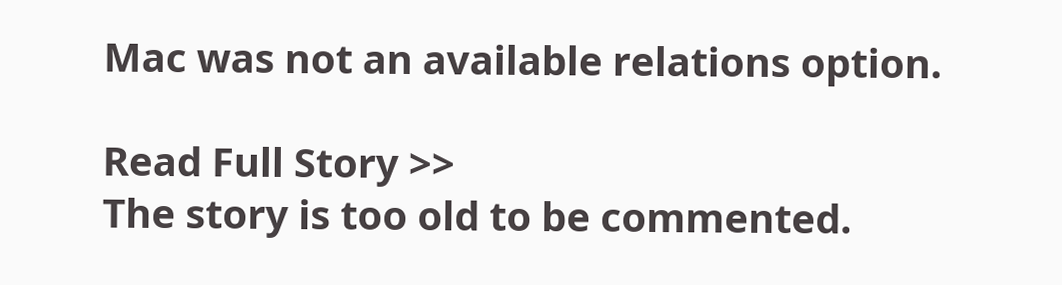Mac was not an available relations option.

Read Full Story >>
The story is too old to be commented.